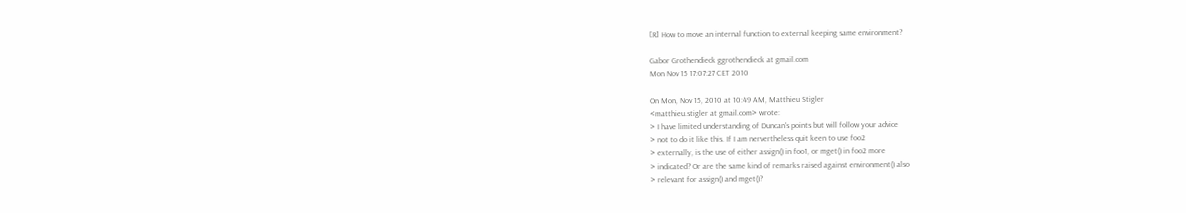[R] How to move an internal function to external keeping same environment?

Gabor Grothendieck ggrothendieck at gmail.com
Mon Nov 15 17:07:27 CET 2010

On Mon, Nov 15, 2010 at 10:49 AM, Matthieu Stigler
<matthieu.stigler at gmail.com> wrote:
> I have limited understanding of Duncan's points but will follow your advice
> not to do it like this. If I am nervertheless quit keen to use foo2
> externally, is the use of either assign() in foo1, or mget() in foo2 more
> indicated? Or are the same kind of remarks raised against environment() also
> relevant for assign() and mget()?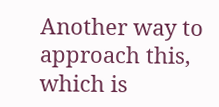Another way to approach this, which is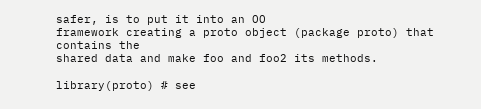safer, is to put it into an OO
framework creating a proto object (package proto) that contains the
shared data and make foo and foo2 its methods.

library(proto) # see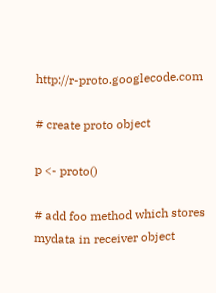http://r-proto.googlecode.com

# create proto object

p <- proto()

# add foo method which stores mydata in receiver object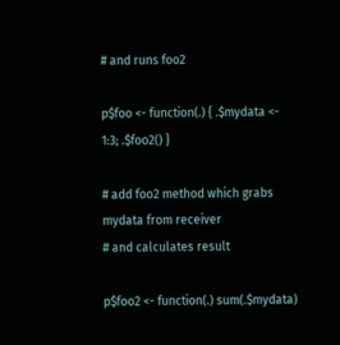# and runs foo2

p$foo <- function(.) { .$mydata <- 1:3; .$foo2() }

# add foo2 method which grabs mydata from receiver
# and calculates result

p$foo2 <- function(.) sum(.$mydata)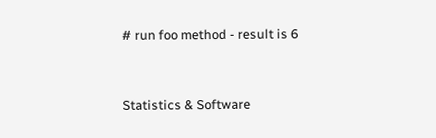# run foo method - result is 6


Statistics & Software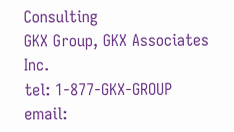Consulting
GKX Group, GKX Associates Inc.
tel: 1-877-GKX-GROUP
email: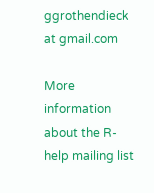ggrothendieck at gmail.com

More information about the R-help mailing list